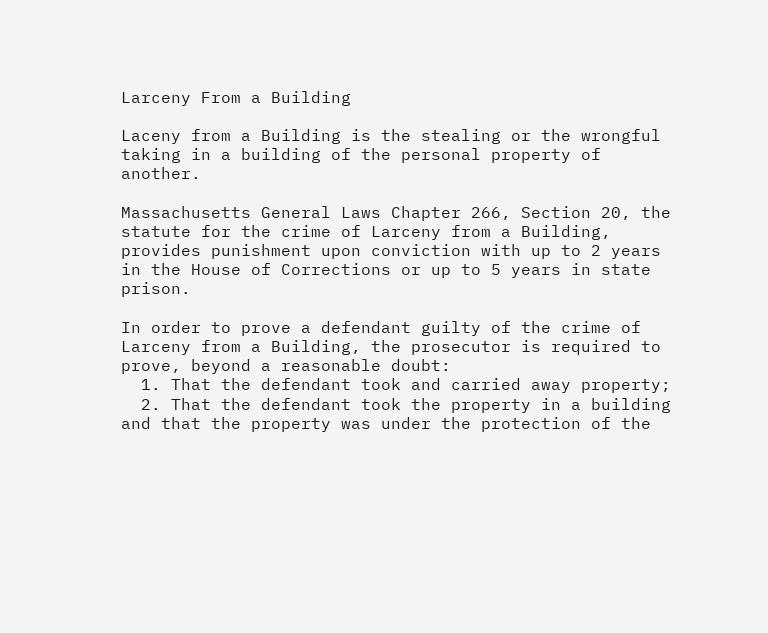Larceny From a Building

Laceny from a Building is the stealing or the wrongful taking in a building of the personal property of another.

Massachusetts General Laws Chapter 266, Section 20, the statute for the crime of Larceny from a Building, provides punishment upon conviction with up to 2 years in the House of Corrections or up to 5 years in state prison.

In order to prove a defendant guilty of the crime of Larceny from a Building, the prosecutor is required to prove, beyond a reasonable doubt:
  1. That the defendant took and carried away property;
  2. That the defendant took the property in a building and that the property was under the protection of the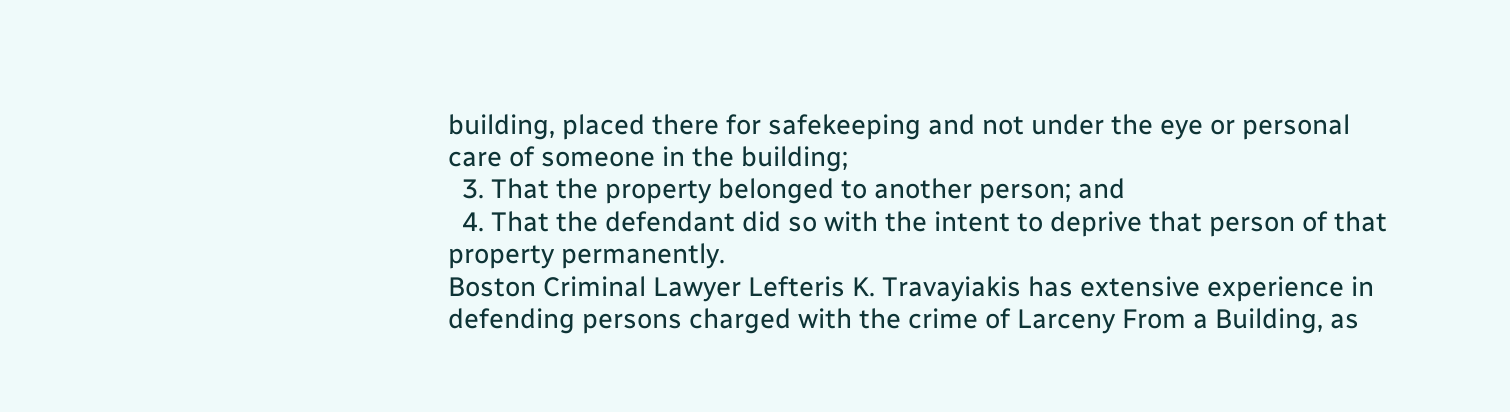building, placed there for safekeeping and not under the eye or personal care of someone in the building;
  3. That the property belonged to another person; and
  4. That the defendant did so with the intent to deprive that person of that property permanently.
Boston Criminal Lawyer Lefteris K. Travayiakis has extensive experience in defending persons charged with the crime of Larceny From a Building, as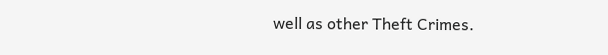well as other Theft Crimes.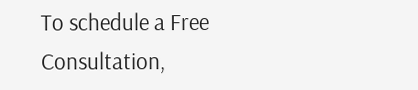To schedule a Free Consultation,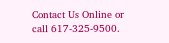Contact Us Online or call 617-325-9500.